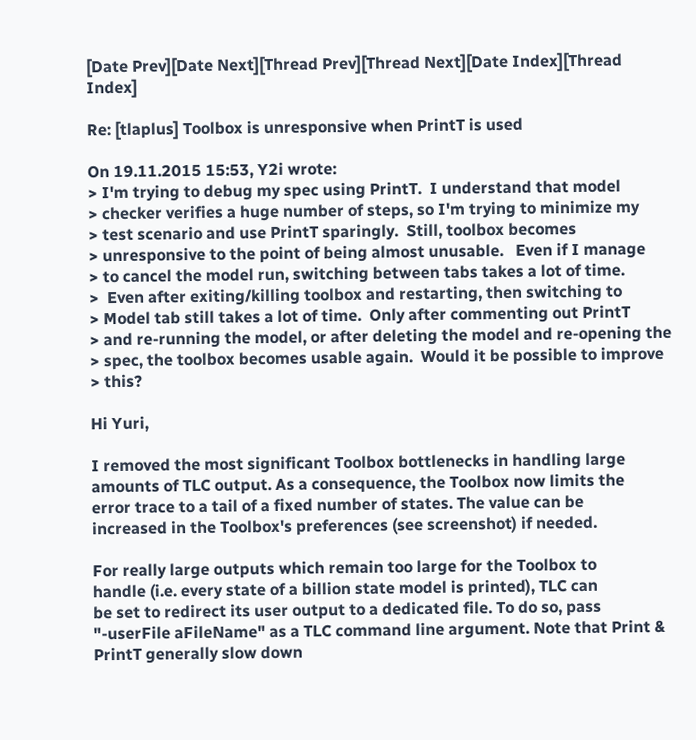[Date Prev][Date Next][Thread Prev][Thread Next][Date Index][Thread Index]

Re: [tlaplus] Toolbox is unresponsive when PrintT is used

On 19.11.2015 15:53, Y2i wrote:
> I'm trying to debug my spec using PrintT.  I understand that model
> checker verifies a huge number of steps, so I'm trying to minimize my
> test scenario and use PrintT sparingly.  Still, toolbox becomes
> unresponsive to the point of being almost unusable.   Even if I manage
> to cancel the model run, switching between tabs takes a lot of time.
>  Even after exiting/killing toolbox and restarting, then switching to
> Model tab still takes a lot of time.  Only after commenting out PrintT
> and re-running the model, or after deleting the model and re-opening the
> spec, the toolbox becomes usable again.  Would it be possible to improve
> this?

Hi Yuri,

I removed the most significant Toolbox bottlenecks in handling large
amounts of TLC output. As a consequence, the Toolbox now limits the
error trace to a tail of a fixed number of states. The value can be
increased in the Toolbox's preferences (see screenshot) if needed.

For really large outputs which remain too large for the Toolbox to
handle (i.e. every state of a billion state model is printed), TLC can
be set to redirect its user output to a dedicated file. To do so, pass
"-userFile aFileName" as a TLC command line argument. Note that Print &
PrintT generally slow down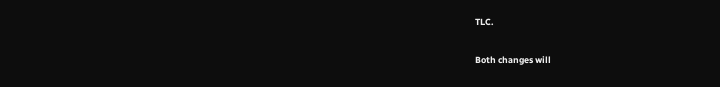TLC.

Both changes will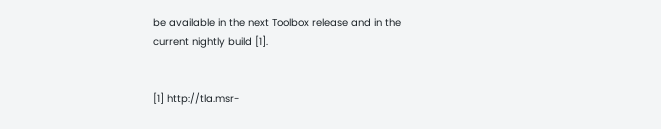be available in the next Toolbox release and in the
current nightly build [1].


[1] http://tla.msr-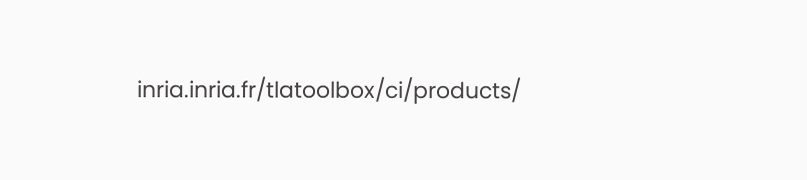inria.inria.fr/tlatoolbox/ci/products/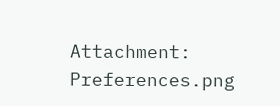Attachment: Preferences.png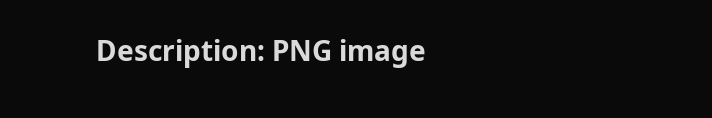Description: PNG image